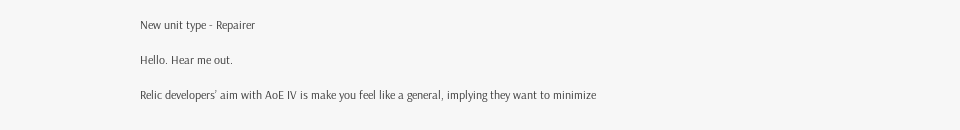New unit type - Repairer

Hello. Hear me out.

Relic developers’ aim with AoE IV is make you feel like a general, implying they want to minimize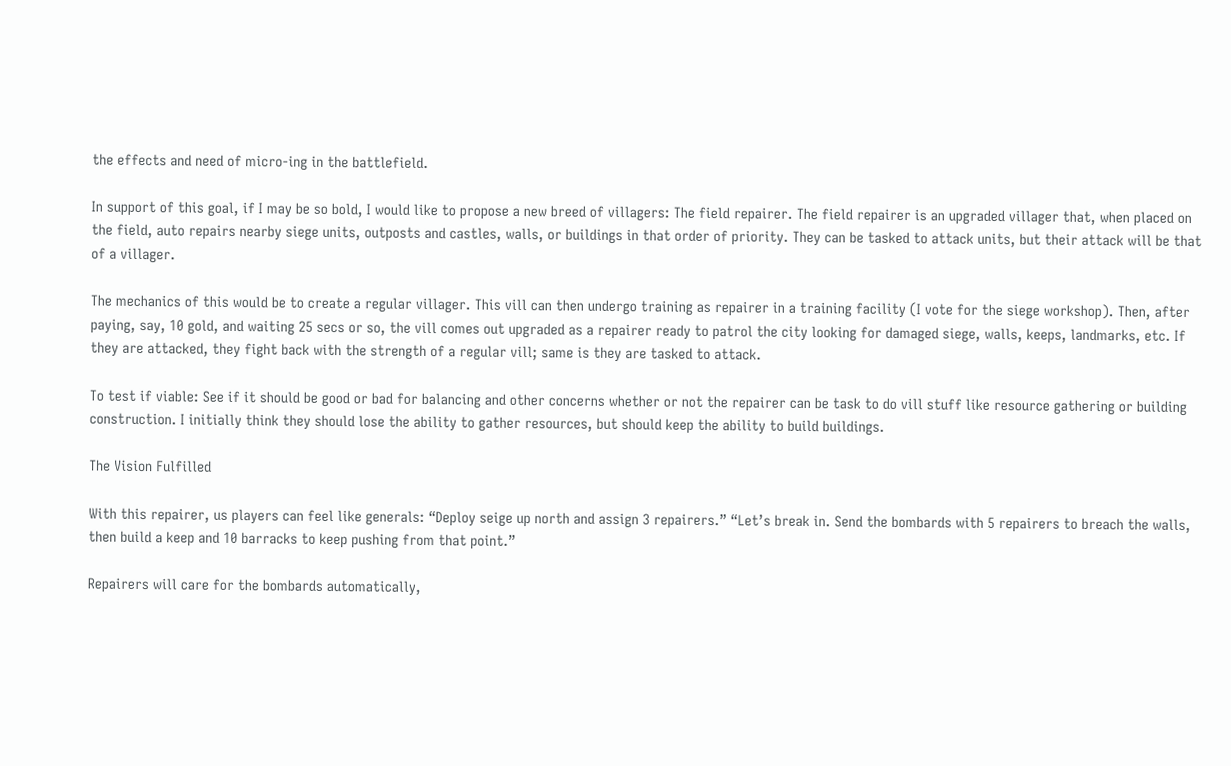the effects and need of micro-ing in the battlefield.

In support of this goal, if I may be so bold, I would like to propose a new breed of villagers: The field repairer. The field repairer is an upgraded villager that, when placed on the field, auto repairs nearby siege units, outposts and castles, walls, or buildings in that order of priority. They can be tasked to attack units, but their attack will be that of a villager.

The mechanics of this would be to create a regular villager. This vill can then undergo training as repairer in a training facility (I vote for the siege workshop). Then, after paying, say, 10 gold, and waiting 25 secs or so, the vill comes out upgraded as a repairer ready to patrol the city looking for damaged siege, walls, keeps, landmarks, etc. If they are attacked, they fight back with the strength of a regular vill; same is they are tasked to attack.

To test if viable: See if it should be good or bad for balancing and other concerns whether or not the repairer can be task to do vill stuff like resource gathering or building construction. I initially think they should lose the ability to gather resources, but should keep the ability to build buildings.

The Vision Fulfilled

With this repairer, us players can feel like generals: “Deploy seige up north and assign 3 repairers.” “Let’s break in. Send the bombards with 5 repairers to breach the walls, then build a keep and 10 barracks to keep pushing from that point.”

Repairers will care for the bombards automatically,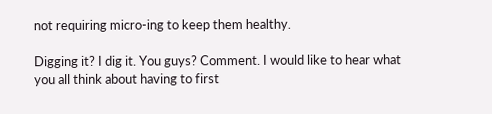not requiring micro-ing to keep them healthy.

Digging it? I dig it. You guys? Comment. I would like to hear what you all think about having to first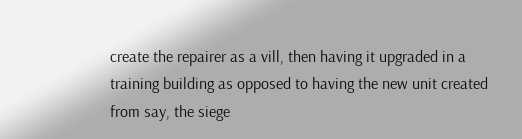create the repairer as a vill, then having it upgraded in a training building as opposed to having the new unit created from say, the siege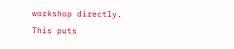workshop directly. This puts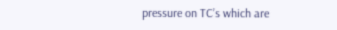pressure on TC’s which are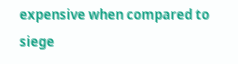expensive when compared to siege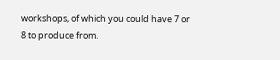workshops, of which you could have 7 or 8 to produce from.